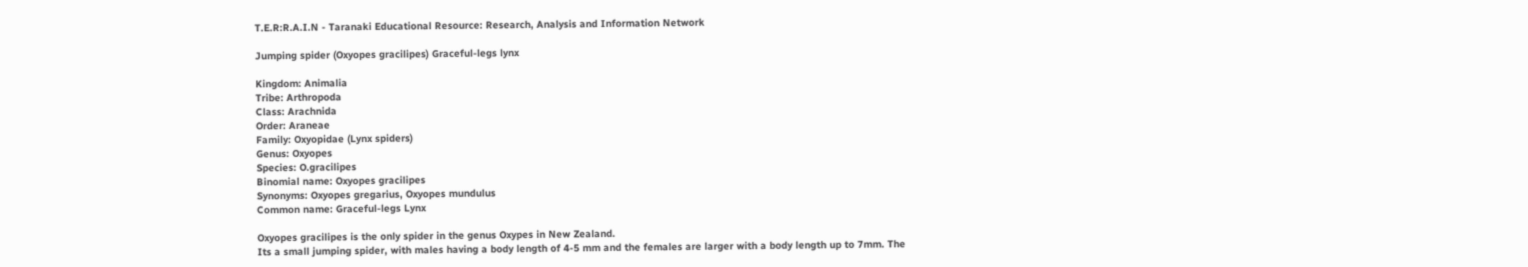T.E.R:R.A.I.N - Taranaki Educational Resource: Research, Analysis and Information Network

Jumping spider (Oxyopes gracilipes) Graceful-legs lynx

Kingdom: Animalia
Tribe: Arthropoda
Class: Arachnida
Order: Araneae
Family: Oxyopidae (Lynx spiders)
Genus: Oxyopes
Species: O.gracilipes
Binomial name: Oxyopes gracilipes
Synonyms: Oxyopes gregarius, Oxyopes mundulus
Common name: Graceful-legs Lynx

Oxyopes gracilipes is the only spider in the genus Oxypes in New Zealand.
Its a small jumping spider, with males having a body length of 4-5 mm and the females are larger with a body length up to 7mm. The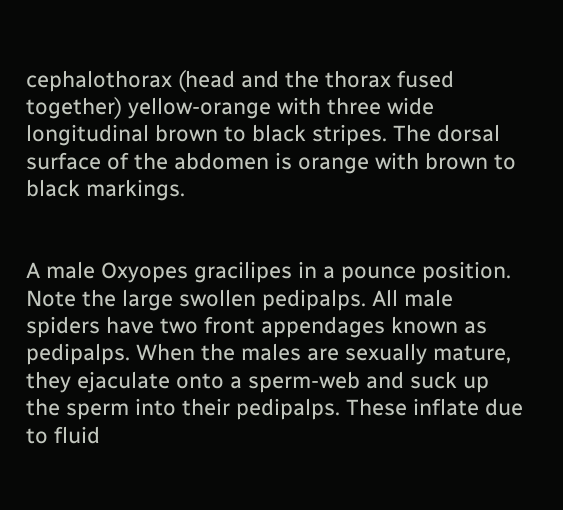cephalothorax (head and the thorax fused together) yellow-orange with three wide longitudinal brown to black stripes. The dorsal surface of the abdomen is orange with brown to black markings.


A male Oxyopes gracilipes in a pounce position. Note the large swollen pedipalps. All male spiders have two front appendages known as pedipalps. When the males are sexually mature, they ejaculate onto a sperm-web and suck up the sperm into their pedipalps. These inflate due to fluid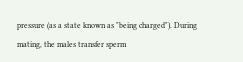pressure (as a state known as "being charged"). During mating, the males transfer sperm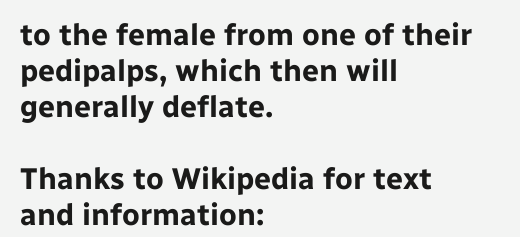to the female from one of their pedipalps, which then will generally deflate.

Thanks to Wikipedia for text and information: